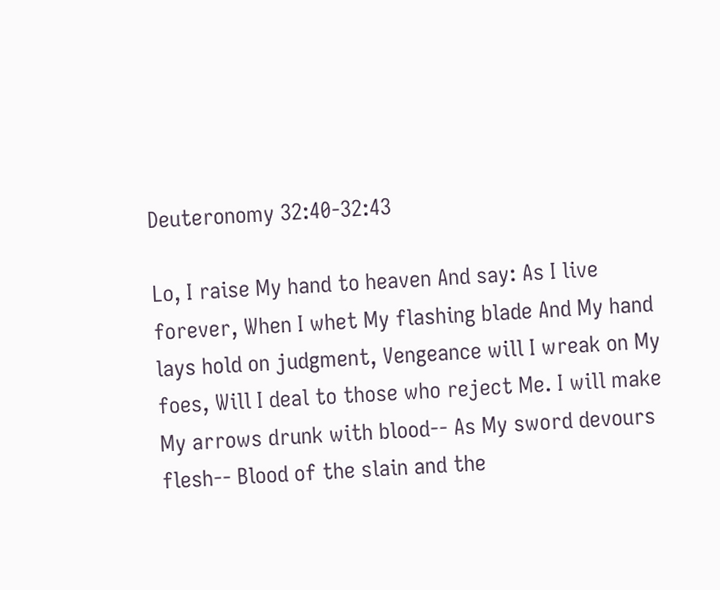Deuteronomy 32:40-32:43

Lo, I raise My hand to heaven And say: As I live forever, When I whet My flashing blade And My hand lays hold on judgment, Vengeance will I wreak on My foes, Will I deal to those who reject Me. I will make My arrows drunk with blood-- As My sword devours flesh-- Blood of the slain and the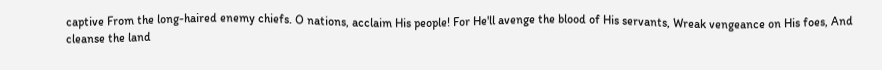captive From the long-haired enemy chiefs. O nations, acclaim His people! For He'll avenge the blood of His servants, Wreak vengeance on His foes, And cleanse the land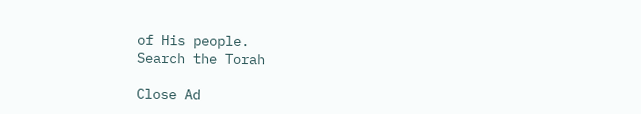of His people.
Search the Torah

Close Ad